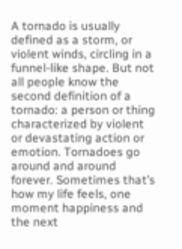A tornado is usually defined as a storm, or violent winds, circling in a funnel-like shape. But not all people know the second definition of a tornado: a person or thing characterized by violent or devastating action or emotion. Tornadoes go around and around forever. Sometimes that’s how my life feels, one moment happiness and the next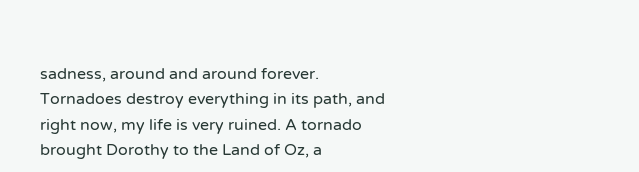sadness, around and around forever. Tornadoes destroy everything in its path, and right now, my life is very ruined. A tornado brought Dorothy to the Land of Oz, a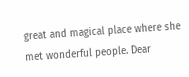great and magical place where she met wonderful people. Dear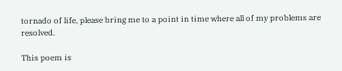tornado of life, please bring me to a point in time where all of my problems are resolved.

This poem is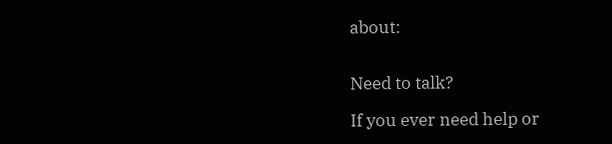about:


Need to talk?

If you ever need help or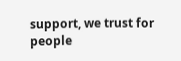support, we trust for people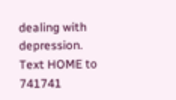dealing with depression. Text HOME to 741741